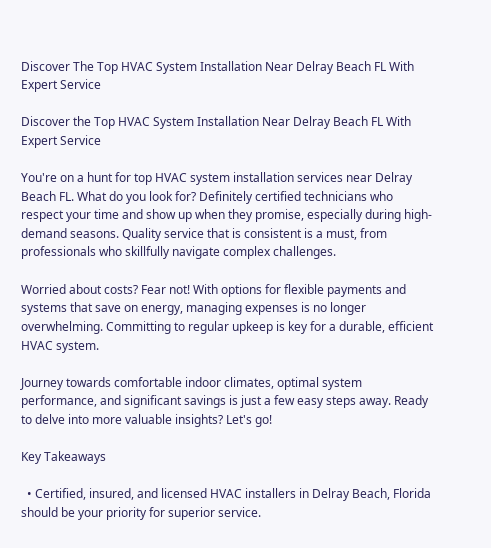Discover The Top HVAC System Installation Near Delray Beach FL With Expert Service

Discover the Top HVAC System Installation Near Delray Beach FL With Expert Service

You're on a hunt for top HVAC system installation services near Delray Beach FL. What do you look for? Definitely certified technicians who respect your time and show up when they promise, especially during high-demand seasons. Quality service that is consistent is a must, from professionals who skillfully navigate complex challenges.

Worried about costs? Fear not! With options for flexible payments and systems that save on energy, managing expenses is no longer overwhelming. Committing to regular upkeep is key for a durable, efficient HVAC system.

Journey towards comfortable indoor climates, optimal system performance, and significant savings is just a few easy steps away. Ready to delve into more valuable insights? Let's go!

Key Takeaways

  • Certified, insured, and licensed HVAC installers in Delray Beach, Florida should be your priority for superior service.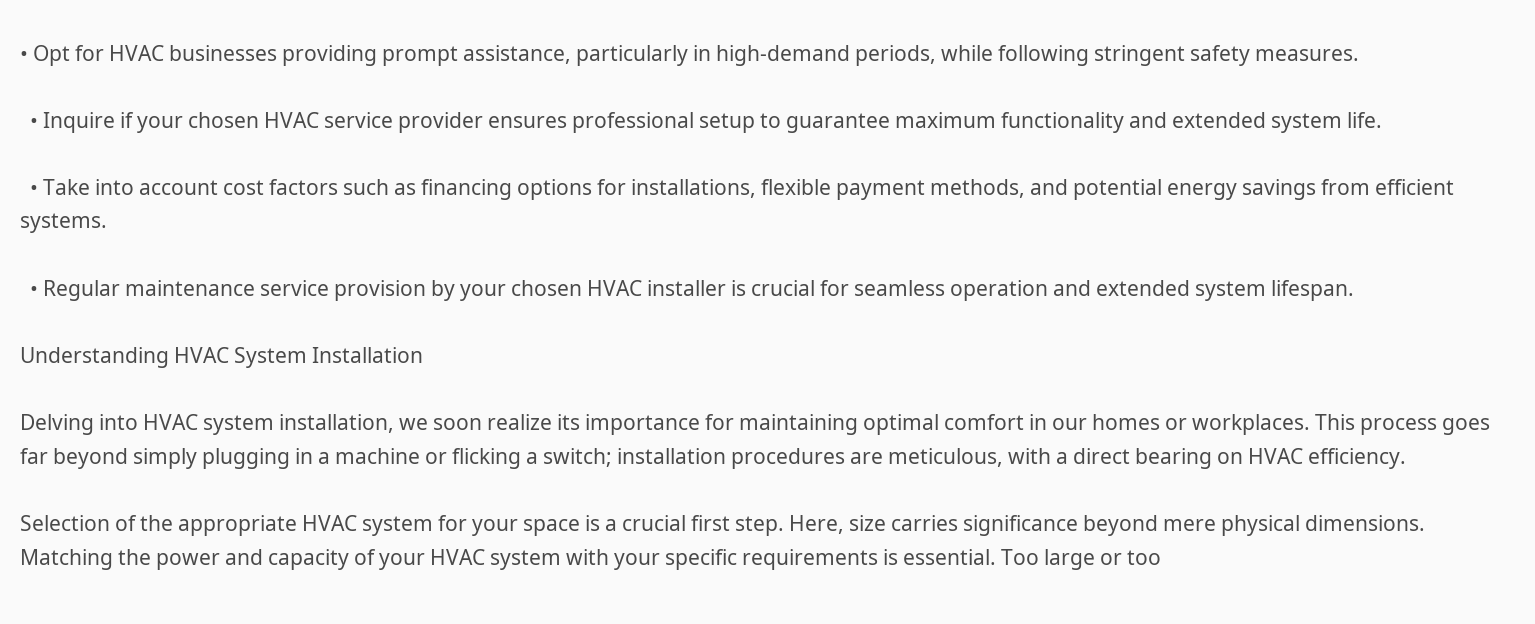• Opt for HVAC businesses providing prompt assistance, particularly in high-demand periods, while following stringent safety measures.

  • Inquire if your chosen HVAC service provider ensures professional setup to guarantee maximum functionality and extended system life.

  • Take into account cost factors such as financing options for installations, flexible payment methods, and potential energy savings from efficient systems.

  • Regular maintenance service provision by your chosen HVAC installer is crucial for seamless operation and extended system lifespan.

Understanding HVAC System Installation

Delving into HVAC system installation, we soon realize its importance for maintaining optimal comfort in our homes or workplaces. This process goes far beyond simply plugging in a machine or flicking a switch; installation procedures are meticulous, with a direct bearing on HVAC efficiency.

Selection of the appropriate HVAC system for your space is a crucial first step. Here, size carries significance beyond mere physical dimensions. Matching the power and capacity of your HVAC system with your specific requirements is essential. Too large or too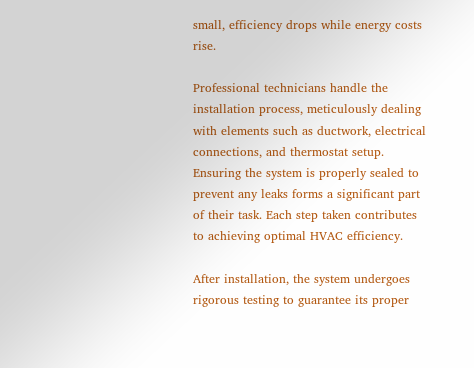small, efficiency drops while energy costs rise.

Professional technicians handle the installation process, meticulously dealing with elements such as ductwork, electrical connections, and thermostat setup. Ensuring the system is properly sealed to prevent any leaks forms a significant part of their task. Each step taken contributes to achieving optimal HVAC efficiency.

After installation, the system undergoes rigorous testing to guarantee its proper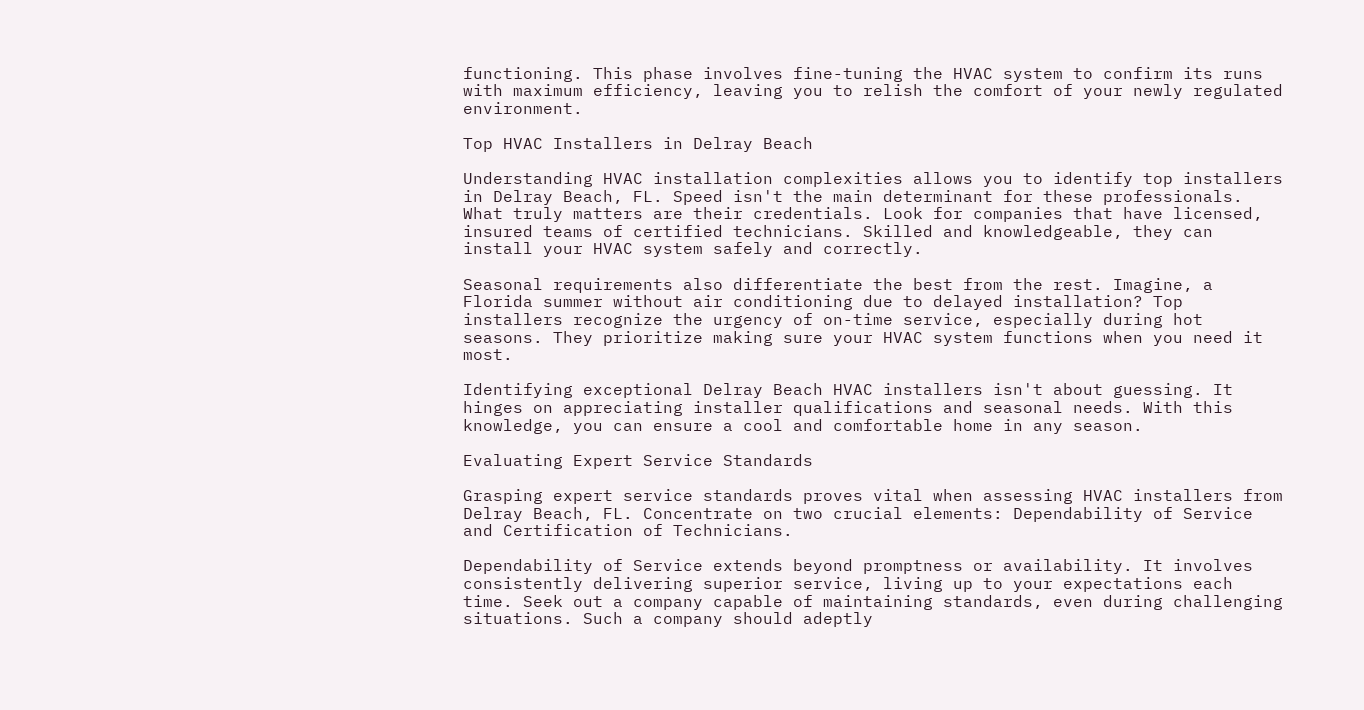functioning. This phase involves fine-tuning the HVAC system to confirm its runs with maximum efficiency, leaving you to relish the comfort of your newly regulated environment.

Top HVAC Installers in Delray Beach

Understanding HVAC installation complexities allows you to identify top installers in Delray Beach, FL. Speed isn't the main determinant for these professionals. What truly matters are their credentials. Look for companies that have licensed, insured teams of certified technicians. Skilled and knowledgeable, they can install your HVAC system safely and correctly.

Seasonal requirements also differentiate the best from the rest. Imagine, a Florida summer without air conditioning due to delayed installation? Top installers recognize the urgency of on-time service, especially during hot seasons. They prioritize making sure your HVAC system functions when you need it most.

Identifying exceptional Delray Beach HVAC installers isn't about guessing. It hinges on appreciating installer qualifications and seasonal needs. With this knowledge, you can ensure a cool and comfortable home in any season.

Evaluating Expert Service Standards

Grasping expert service standards proves vital when assessing HVAC installers from Delray Beach, FL. Concentrate on two crucial elements: Dependability of Service and Certification of Technicians.

Dependability of Service extends beyond promptness or availability. It involves consistently delivering superior service, living up to your expectations each time. Seek out a company capable of maintaining standards, even during challenging situations. Such a company should adeptly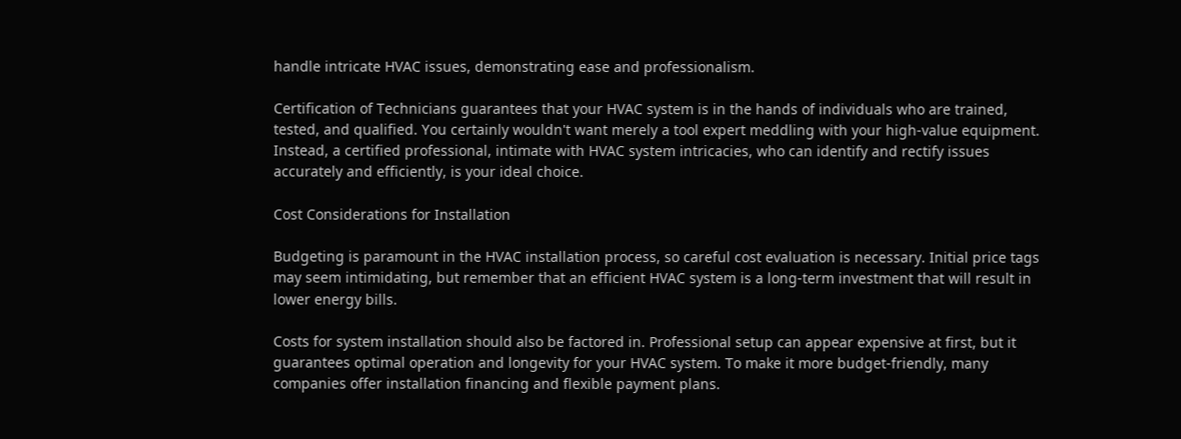handle intricate HVAC issues, demonstrating ease and professionalism.

Certification of Technicians guarantees that your HVAC system is in the hands of individuals who are trained, tested, and qualified. You certainly wouldn't want merely a tool expert meddling with your high-value equipment. Instead, a certified professional, intimate with HVAC system intricacies, who can identify and rectify issues accurately and efficiently, is your ideal choice.

Cost Considerations for Installation

Budgeting is paramount in the HVAC installation process, so careful cost evaluation is necessary. Initial price tags may seem intimidating, but remember that an efficient HVAC system is a long-term investment that will result in lower energy bills.

Costs for system installation should also be factored in. Professional setup can appear expensive at first, but it guarantees optimal operation and longevity for your HVAC system. To make it more budget-friendly, many companies offer installation financing and flexible payment plans.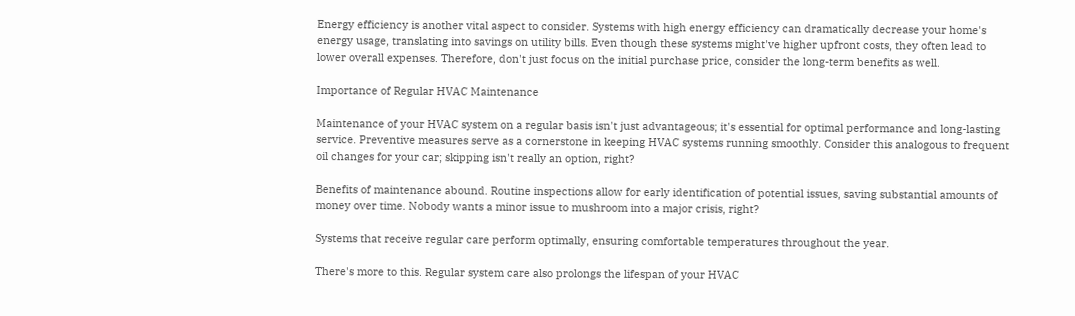Energy efficiency is another vital aspect to consider. Systems with high energy efficiency can dramatically decrease your home's energy usage, translating into savings on utility bills. Even though these systems might've higher upfront costs, they often lead to lower overall expenses. Therefore, don't just focus on the initial purchase price, consider the long-term benefits as well.

Importance of Regular HVAC Maintenance

Maintenance of your HVAC system on a regular basis isn't just advantageous; it's essential for optimal performance and long-lasting service. Preventive measures serve as a cornerstone in keeping HVAC systems running smoothly. Consider this analogous to frequent oil changes for your car; skipping isn't really an option, right?

Benefits of maintenance abound. Routine inspections allow for early identification of potential issues, saving substantial amounts of money over time. Nobody wants a minor issue to mushroom into a major crisis, right?

Systems that receive regular care perform optimally, ensuring comfortable temperatures throughout the year.

There's more to this. Regular system care also prolongs the lifespan of your HVAC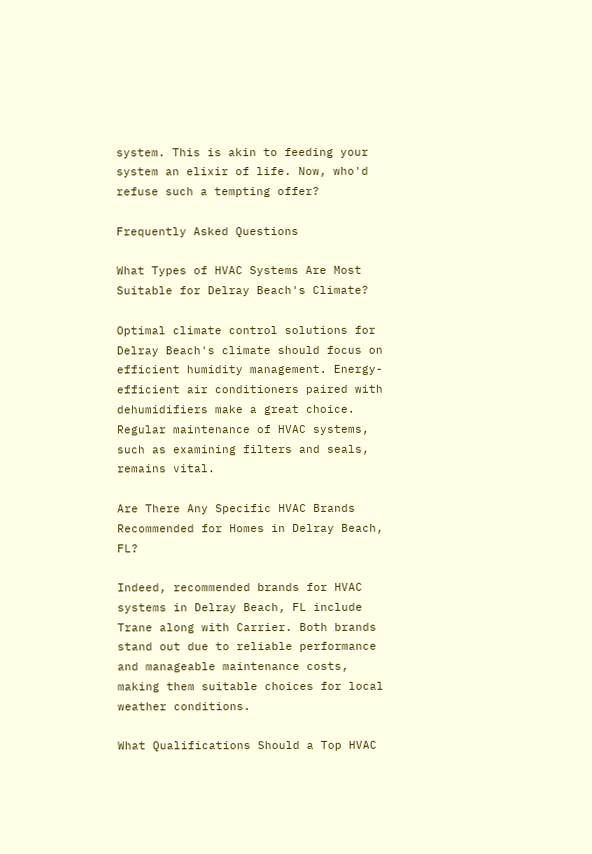system. This is akin to feeding your system an elixir of life. Now, who'd refuse such a tempting offer?

Frequently Asked Questions

What Types of HVAC Systems Are Most Suitable for Delray Beach's Climate?

Optimal climate control solutions for Delray Beach's climate should focus on efficient humidity management. Energy-efficient air conditioners paired with dehumidifiers make a great choice. Regular maintenance of HVAC systems, such as examining filters and seals, remains vital.

Are There Any Specific HVAC Brands Recommended for Homes in Delray Beach, FL?

Indeed, recommended brands for HVAC systems in Delray Beach, FL include Trane along with Carrier. Both brands stand out due to reliable performance and manageable maintenance costs, making them suitable choices for local weather conditions.

What Qualifications Should a Top HVAC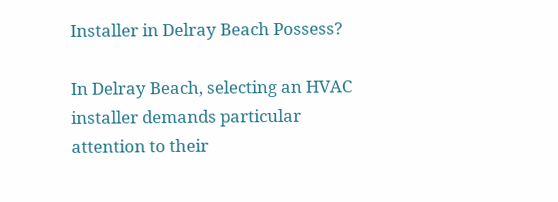Installer in Delray Beach Possess?

In Delray Beach, selecting an HVAC installer demands particular attention to their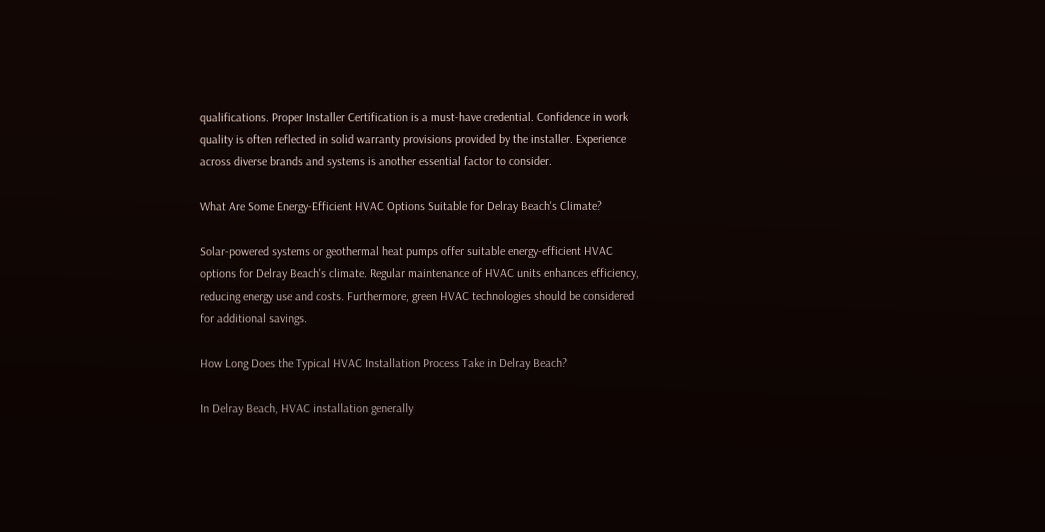qualifications. Proper Installer Certification is a must-have credential. Confidence in work quality is often reflected in solid warranty provisions provided by the installer. Experience across diverse brands and systems is another essential factor to consider.

What Are Some Energy-Efficient HVAC Options Suitable for Delray Beach's Climate?

Solar-powered systems or geothermal heat pumps offer suitable energy-efficient HVAC options for Delray Beach's climate. Regular maintenance of HVAC units enhances efficiency, reducing energy use and costs. Furthermore, green HVAC technologies should be considered for additional savings.

How Long Does the Typical HVAC Installation Process Take in Delray Beach?

In Delray Beach, HVAC installation generally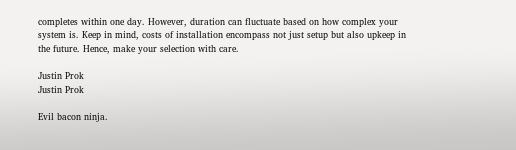completes within one day. However, duration can fluctuate based on how complex your system is. Keep in mind, costs of installation encompass not just setup but also upkeep in the future. Hence, make your selection with care.

Justin Prok
Justin Prok

Evil bacon ninja.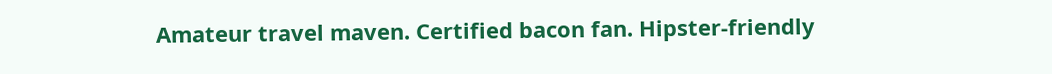Amateur travel maven. Certified bacon fan. Hipster-friendly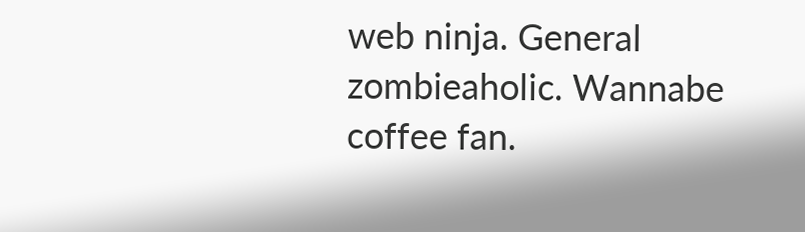web ninja. General zombieaholic. Wannabe coffee fan.